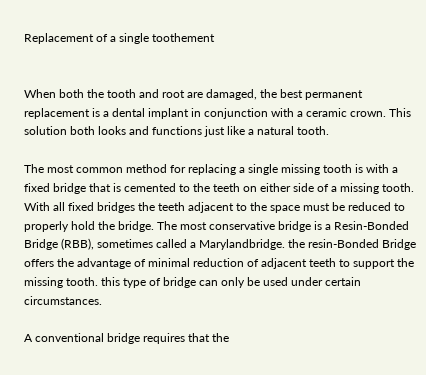Replacement of a single toothement


When both the tooth and root are damaged, the best permanent replacement is a dental implant in conjunction with a ceramic crown. This solution both looks and functions just like a natural tooth.

The most common method for replacing a single missing tooth is with a fixed bridge that is cemented to the teeth on either side of a missing tooth. With all fixed bridges the teeth adjacent to the space must be reduced to properly hold the bridge. The most conservative bridge is a Resin-Bonded Bridge (RBB), sometimes called a Marylandbridge. the resin-Bonded Bridge offers the advantage of minimal reduction of adjacent teeth to support the missing tooth. this type of bridge can only be used under certain circumstances.

A conventional bridge requires that the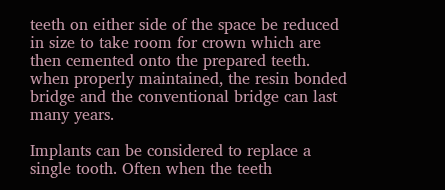teeth on either side of the space be reduced in size to take room for crown which are then cemented onto the prepared teeth. when properly maintained, the resin bonded bridge and the conventional bridge can last many years.

Implants can be considered to replace a single tooth. Often when the teeth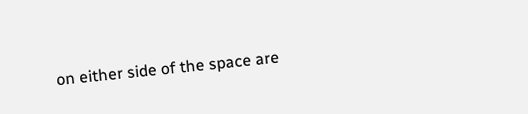on either side of the space are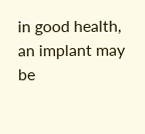in good health, an implant may be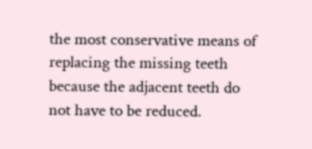the most conservative means of replacing the missing teeth because the adjacent teeth do not have to be reduced.